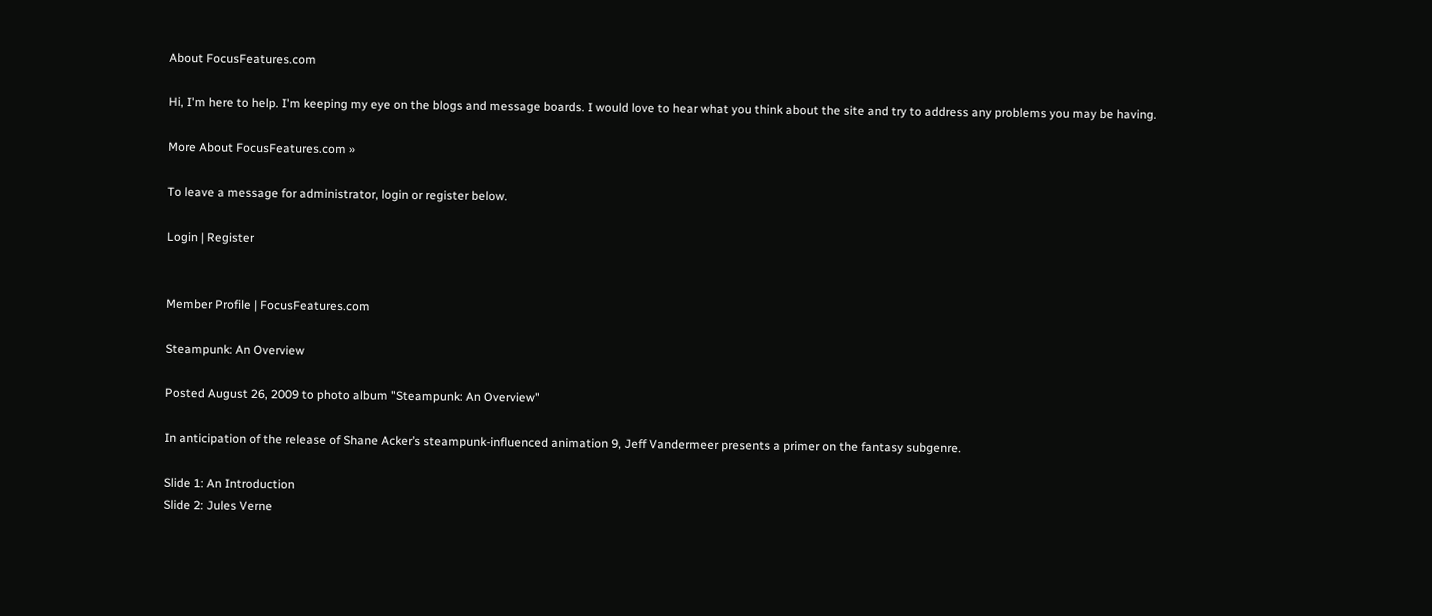About FocusFeatures.com

Hi, I'm here to help. I'm keeping my eye on the blogs and message boards. I would love to hear what you think about the site and try to address any problems you may be having.

More About FocusFeatures.com »

To leave a message for administrator, login or register below.

Login | Register


Member Profile | FocusFeatures.com

Steampunk: An Overview

Posted August 26, 2009 to photo album "Steampunk: An Overview"

In anticipation of the release of Shane Acker’s steampunk-influenced animation 9, Jeff Vandermeer presents a primer on the fantasy subgenre.

Slide 1: An Introduction
Slide 2: Jules Verne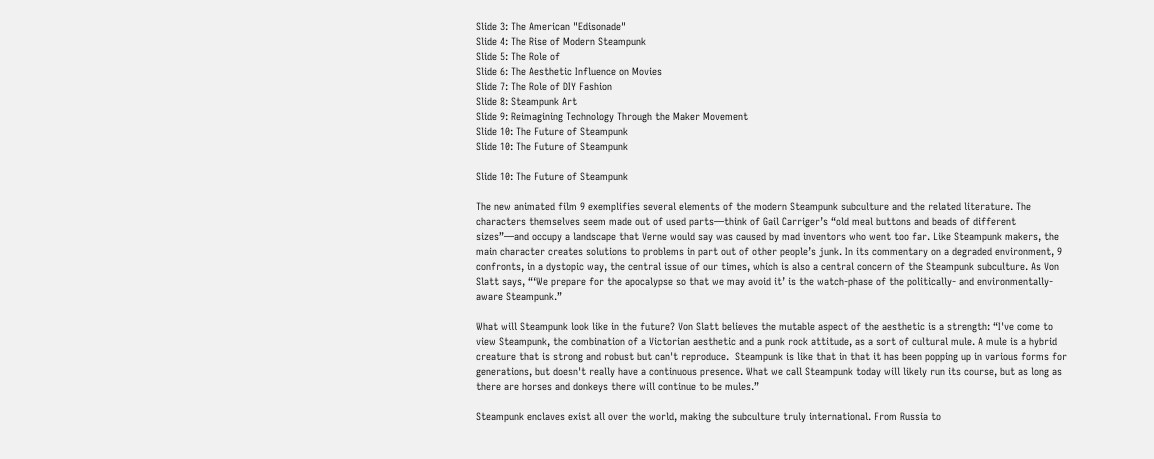Slide 3: The American "Edisonade"
Slide 4: The Rise of Modern Steampunk
Slide 5: The Role of
Slide 6: The Aesthetic Influence on Movies
Slide 7: The Role of DIY Fashion
Slide 8: Steampunk Art
Slide 9: Reimagining Technology Through the Maker Movement
Slide 10: The Future of Steampunk
Slide 10: The Future of Steampunk

Slide 10: The Future of Steampunk

The new animated film 9 exemplifies several elements of the modern Steampunk subculture and the related literature. The characters themselves seem made out of used parts—think of Gail Carriger’s “old meal buttons and beads of different sizes”—and occupy a landscape that Verne would say was caused by mad inventors who went too far. Like Steampunk makers, the main character creates solutions to problems in part out of other people’s junk. In its commentary on a degraded environment, 9 confronts, in a dystopic way, the central issue of our times, which is also a central concern of the Steampunk subculture. As Von Slatt says, “‘We prepare for the apocalypse so that we may avoid it’ is the watch-phase of the politically- and environmentally-aware Steampunk.”

What will Steampunk look like in the future? Von Slatt believes the mutable aspect of the aesthetic is a strength: “I've come to view Steampunk, the combination of a Victorian aesthetic and a punk rock attitude, as a sort of cultural mule. A mule is a hybrid creature that is strong and robust but can't reproduce.  Steampunk is like that in that it has been popping up in various forms for generations, but doesn't really have a continuous presence. What we call Steampunk today will likely run its course, but as long as there are horses and donkeys there will continue to be mules.”

Steampunk enclaves exist all over the world, making the subculture truly international. From Russia to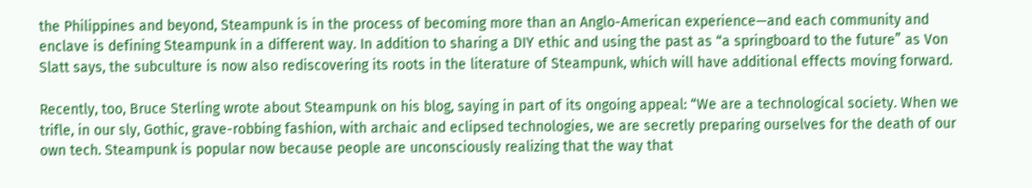the Philippines and beyond, Steampunk is in the process of becoming more than an Anglo-American experience—and each community and enclave is defining Steampunk in a different way. In addition to sharing a DIY ethic and using the past as “a springboard to the future” as Von Slatt says, the subculture is now also rediscovering its roots in the literature of Steampunk, which will have additional effects moving forward.

Recently, too, Bruce Sterling wrote about Steampunk on his blog, saying in part of its ongoing appeal: “We are a technological society. When we trifle, in our sly, Gothic, grave-robbing fashion, with archaic and eclipsed technologies, we are secretly preparing ourselves for the death of our own tech. Steampunk is popular now because people are unconsciously realizing that the way that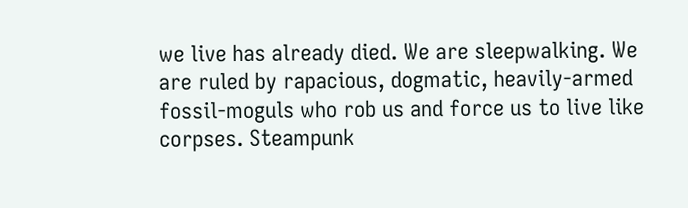we live has already died. We are sleepwalking. We are ruled by rapacious, dogmatic, heavily-armed fossil-moguls who rob us and force us to live like corpses. Steampunk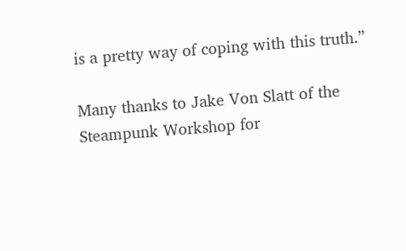is a pretty way of coping with this truth.”

Many thanks to Jake Von Slatt of the Steampunk Workshop for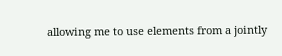allowing me to use elements from a jointly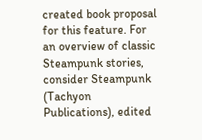created book proposal for this feature. For an overview of classic Steampunk stories, consider Steampunk (Tachyon Publications), edited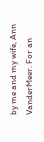by me and my wife, Ann VanderMeer. For an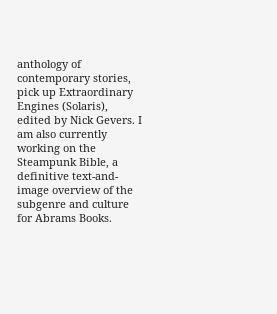anthology of contemporary stories, pick up Extraordinary Engines (Solaris), edited by Nick Gevers. I am also currently working on the Steampunk Bible, a definitive text-and-image overview of the subgenre and culture for Abrams Books.